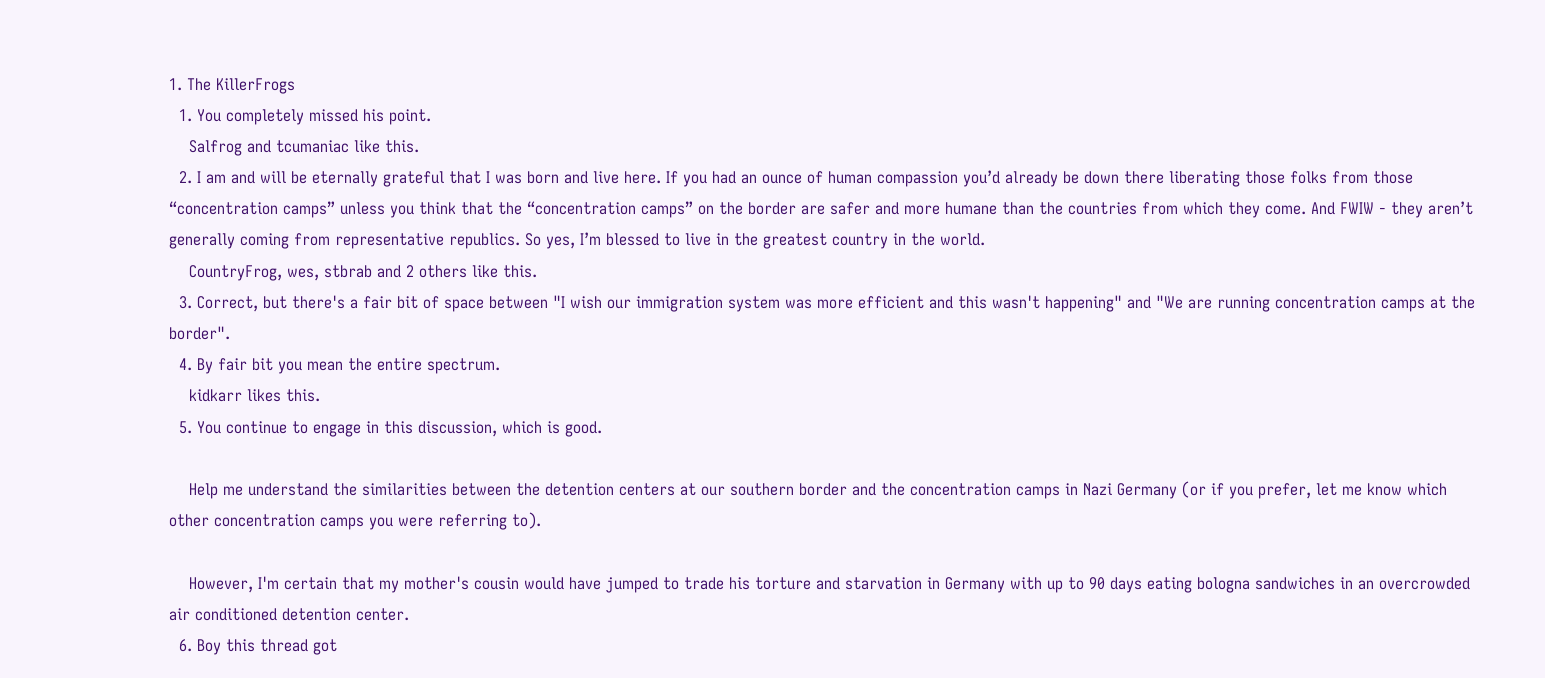1. The KillerFrogs
  1. You completely missed his point.
    Salfrog and tcumaniac like this.
  2. I am and will be eternally grateful that I was born and live here. If you had an ounce of human compassion you’d already be down there liberating those folks from those “concentration camps” unless you think that the “concentration camps” on the border are safer and more humane than the countries from which they come. And FWIW - they aren’t generally coming from representative republics. So yes, I’m blessed to live in the greatest country in the world.
    CountryFrog, wes, stbrab and 2 others like this.
  3. Correct, but there's a fair bit of space between "I wish our immigration system was more efficient and this wasn't happening" and "We are running concentration camps at the border".
  4. By fair bit you mean the entire spectrum.
    kidkarr likes this.
  5. You continue to engage in this discussion, which is good.

    Help me understand the similarities between the detention centers at our southern border and the concentration camps in Nazi Germany (or if you prefer, let me know which other concentration camps you were referring to).

    However, I'm certain that my mother's cousin would have jumped to trade his torture and starvation in Germany with up to 90 days eating bologna sandwiches in an overcrowded air conditioned detention center.
  6. Boy this thread got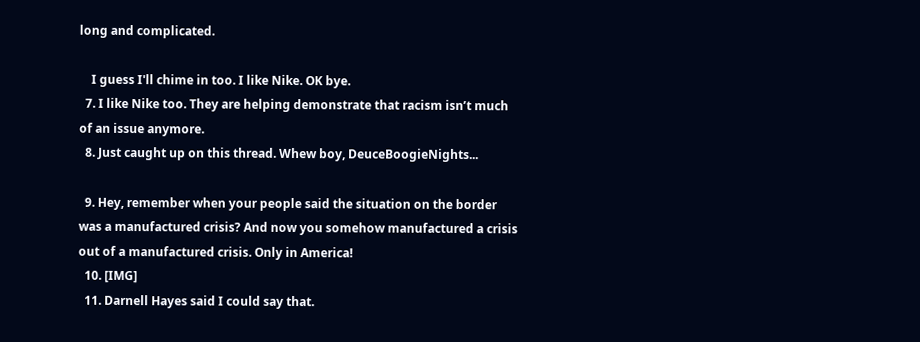long and complicated.

    I guess I'll chime in too. I like Nike. OK bye.
  7. I like Nike too. They are helping demonstrate that racism isn’t much of an issue anymore.
  8. Just caught up on this thread. Whew boy, DeuceBoogieNights...

  9. Hey, remember when your people said the situation on the border was a manufactured crisis? And now you somehow manufactured a crisis out of a manufactured crisis. Only in America!
  10. [IMG]
  11. Darnell Hayes said I could say that.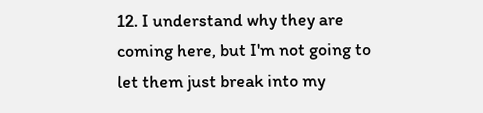12. I understand why they are coming here, but I'm not going to let them just break into my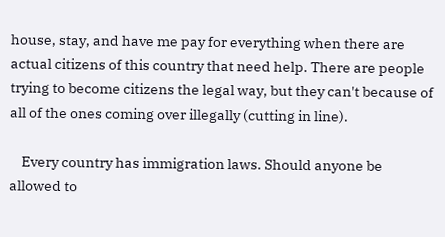house, stay, and have me pay for everything when there are actual citizens of this country that need help. There are people trying to become citizens the legal way, but they can't because of all of the ones coming over illegally (cutting in line).

    Every country has immigration laws. Should anyone be allowed to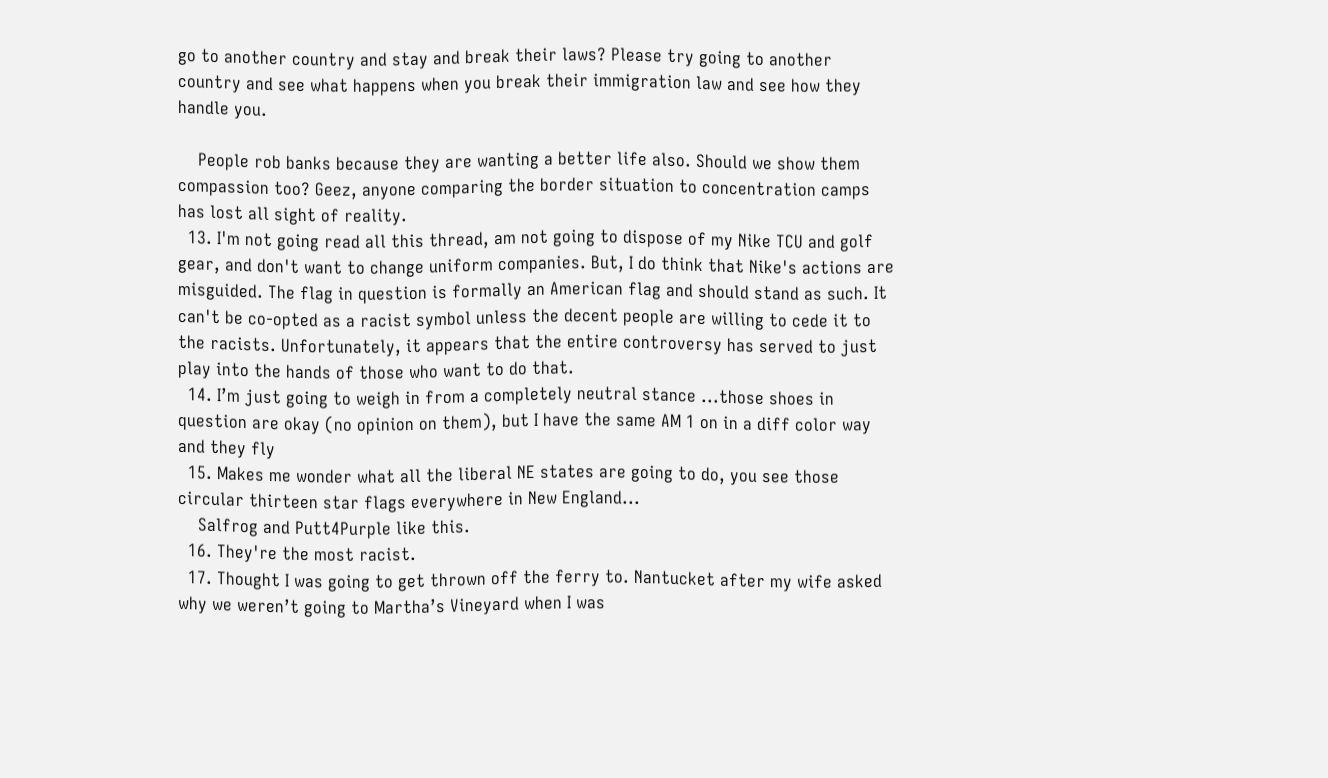go to another country and stay and break their laws? Please try going to another country and see what happens when you break their immigration law and see how they handle you.

    People rob banks because they are wanting a better life also. Should we show them compassion too? Geez, anyone comparing the border situation to concentration camps has lost all sight of reality.
  13. I'm not going read all this thread, am not going to dispose of my Nike TCU and golf gear, and don't want to change uniform companies. But, I do think that Nike's actions are misguided. The flag in question is formally an American flag and should stand as such. It can't be co-opted as a racist symbol unless the decent people are willing to cede it to the racists. Unfortunately, it appears that the entire controversy has served to just play into the hands of those who want to do that.
  14. I’m just going to weigh in from a completely neutral stance ...those shoes in question are okay (no opinion on them), but I have the same AM 1 on in a diff color way and they fly
  15. Makes me wonder what all the liberal NE states are going to do, you see those circular thirteen star flags everywhere in New England...
    Salfrog and Putt4Purple like this.
  16. They're the most racist.
  17. Thought I was going to get thrown off the ferry to. Nantucket after my wife asked why we weren’t going to Martha’s Vineyard when I was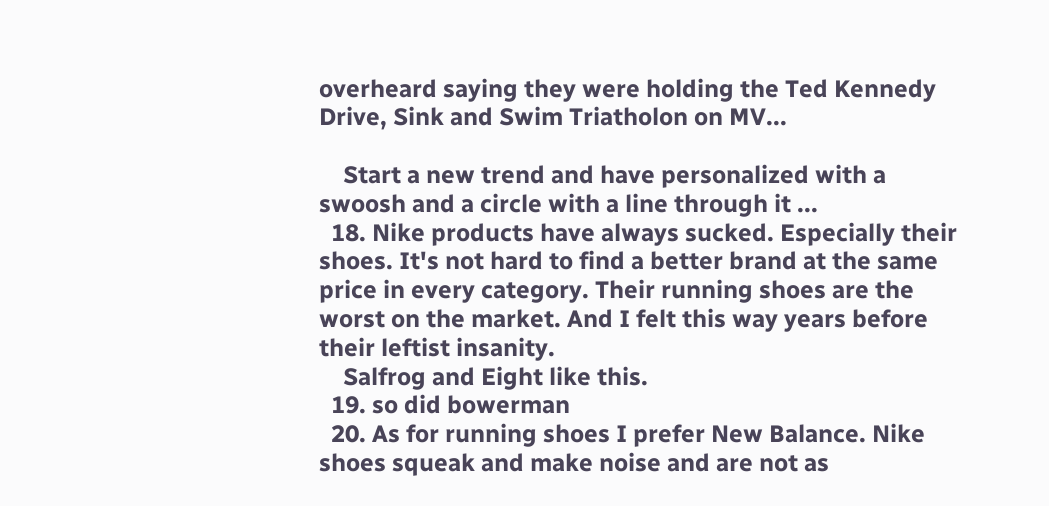overheard saying they were holding the Ted Kennedy Drive, Sink and Swim Triatholon on MV...

    Start a new trend and have personalized with a swoosh and a circle with a line through it ...
  18. Nike products have always sucked. Especially their shoes. It's not hard to find a better brand at the same price in every category. Their running shoes are the worst on the market. And I felt this way years before their leftist insanity.
    Salfrog and Eight like this.
  19. so did bowerman
  20. As for running shoes I prefer New Balance. Nike shoes squeak and make noise and are not as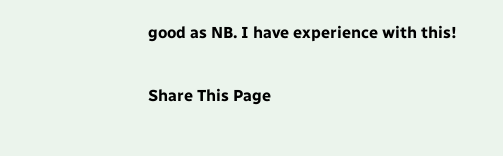good as NB. I have experience with this!

Share This Page